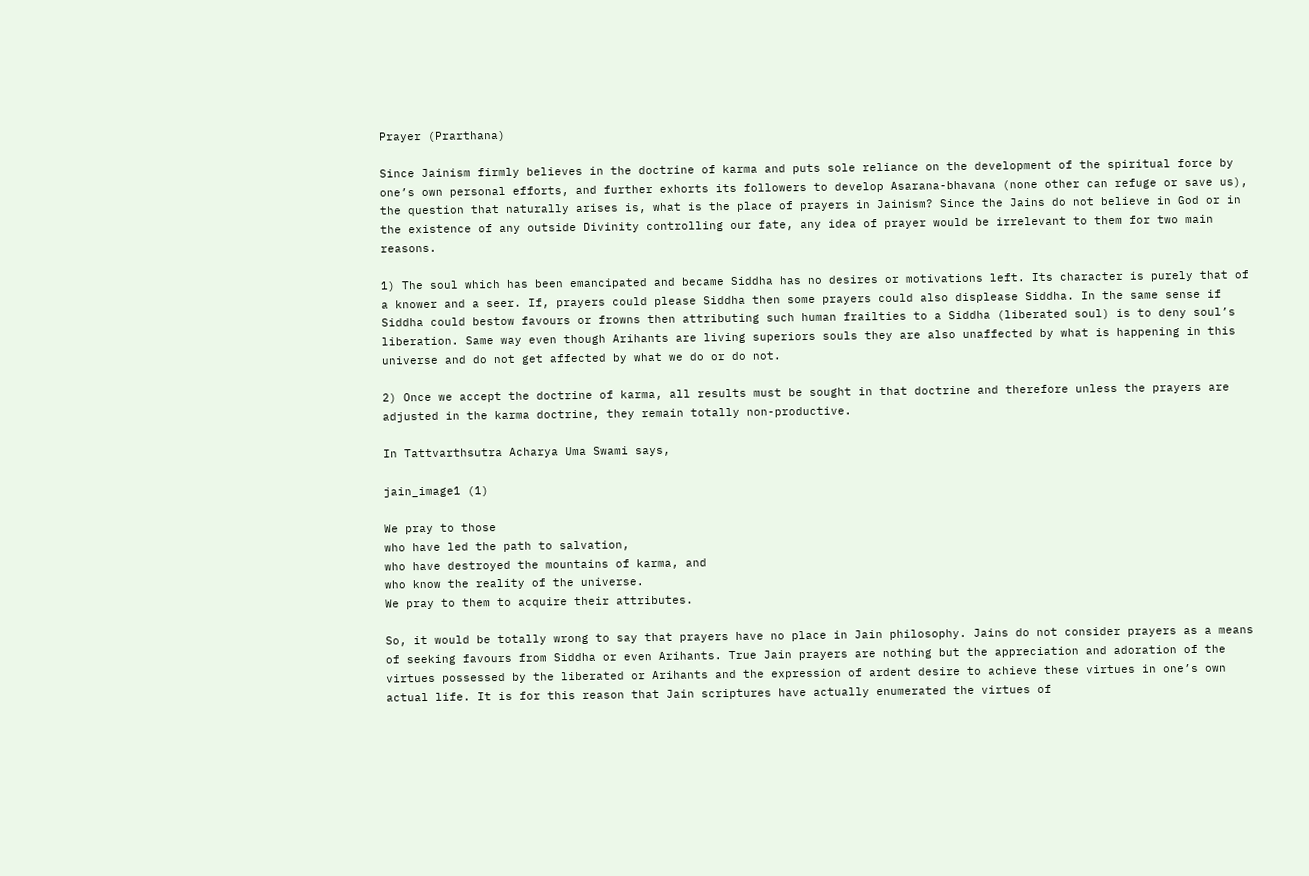Prayer (Prarthana)

Since Jainism firmly believes in the doctrine of karma and puts sole reliance on the development of the spiritual force by one’s own personal efforts, and further exhorts its followers to develop Asarana-bhavana (none other can refuge or save us), the question that naturally arises is, what is the place of prayers in Jainism? Since the Jains do not believe in God or in the existence of any outside Divinity controlling our fate, any idea of prayer would be irrelevant to them for two main reasons.

1) The soul which has been emancipated and became Siddha has no desires or motivations left. Its character is purely that of a knower and a seer. If, prayers could please Siddha then some prayers could also displease Siddha. In the same sense if Siddha could bestow favours or frowns then attributing such human frailties to a Siddha (liberated soul) is to deny soul’s liberation. Same way even though Arihants are living superiors souls they are also unaffected by what is happening in this universe and do not get affected by what we do or do not.

2) Once we accept the doctrine of karma, all results must be sought in that doctrine and therefore unless the prayers are adjusted in the karma doctrine, they remain totally non-productive.

In Tattvarthsutra Acharya Uma Swami says,

jain_image1 (1)

We pray to those
who have led the path to salvation,
who have destroyed the mountains of karma, and
who know the reality of the universe.
We pray to them to acquire their attributes.

So, it would be totally wrong to say that prayers have no place in Jain philosophy. Jains do not consider prayers as a means of seeking favours from Siddha or even Arihants. True Jain prayers are nothing but the appreciation and adoration of the virtues possessed by the liberated or Arihants and the expression of ardent desire to achieve these virtues in one’s own actual life. It is for this reason that Jain scriptures have actually enumerated the virtues of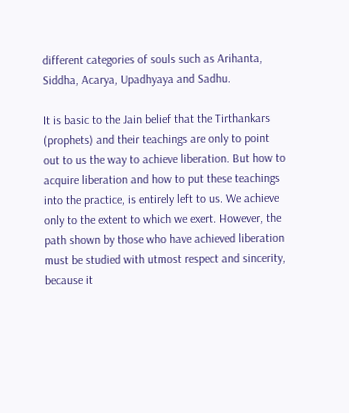different categories of souls such as Arihanta, Siddha, Acarya, Upadhyaya and Sadhu.

It is basic to the Jain belief that the Tirthankars (prophets) and their teachings are only to point out to us the way to achieve liberation. But how to acquire liberation and how to put these teachings into the practice, is entirely left to us. We achieve only to the extent to which we exert. However, the path shown by those who have achieved liberation must be studied with utmost respect and sincerity, because it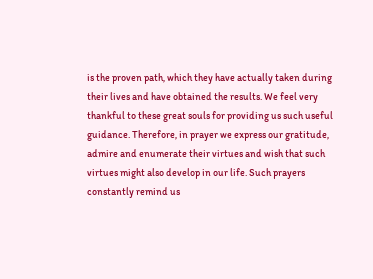is the proven path, which they have actually taken during their lives and have obtained the results. We feel very thankful to these great souls for providing us such useful guidance. Therefore, in prayer we express our gratitude, admire and enumerate their virtues and wish that such virtues might also develop in our life. Such prayers constantly remind us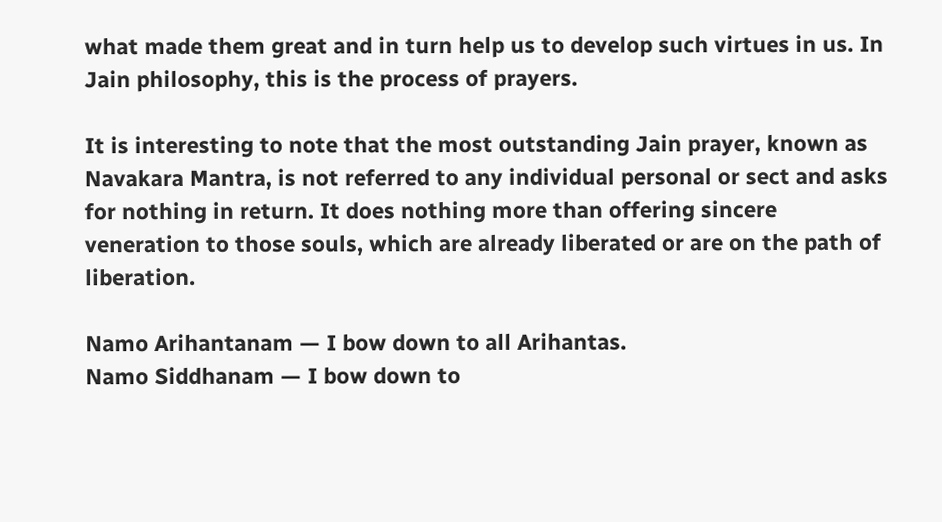what made them great and in turn help us to develop such virtues in us. In Jain philosophy, this is the process of prayers.

It is interesting to note that the most outstanding Jain prayer, known as Navakara Mantra, is not referred to any individual personal or sect and asks for nothing in return. It does nothing more than offering sincere veneration to those souls, which are already liberated or are on the path of liberation.

Namo Arihantanam — I bow down to all Arihantas.
Namo Siddhanam — I bow down to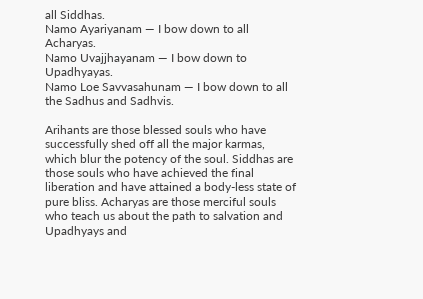all Siddhas.
Namo Ayariyanam — I bow down to all Acharyas.
Namo Uvajjhayanam — I bow down to Upadhyayas.
Namo Loe Savvasahunam — I bow down to all the Sadhus and Sadhvis.

Arihants are those blessed souls who have successfully shed off all the major karmas, which blur the potency of the soul. Siddhas are those souls who have achieved the final liberation and have attained a body-less state of pure bliss. Acharyas are those merciful souls who teach us about the path to salvation and Upadhyays and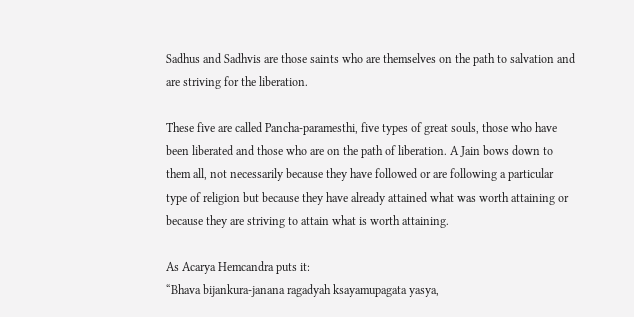Sadhus and Sadhvis are those saints who are themselves on the path to salvation and are striving for the liberation.

These five are called Pancha-paramesthi, five types of great souls, those who have been liberated and those who are on the path of liberation. A Jain bows down to them all, not necessarily because they have followed or are following a particular type of religion but because they have already attained what was worth attaining or because they are striving to attain what is worth attaining.

As Acarya Hemcandra puts it:
“Bhava bijankura-janana ragadyah ksayamupagata yasya,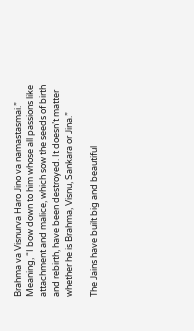Brahma va Visnurva Haro Jino va namastasmai.”
Meaning, “I bow down to him whose all passions like attachment and malice, which sow the seeds of birth and rebirth, have been destroyed. It doesn’t matter whether he is Brahma, Visnu, Sankara or Jina.”

The Jains have built big and beautiful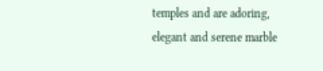temples and are adoring, elegant and serene marble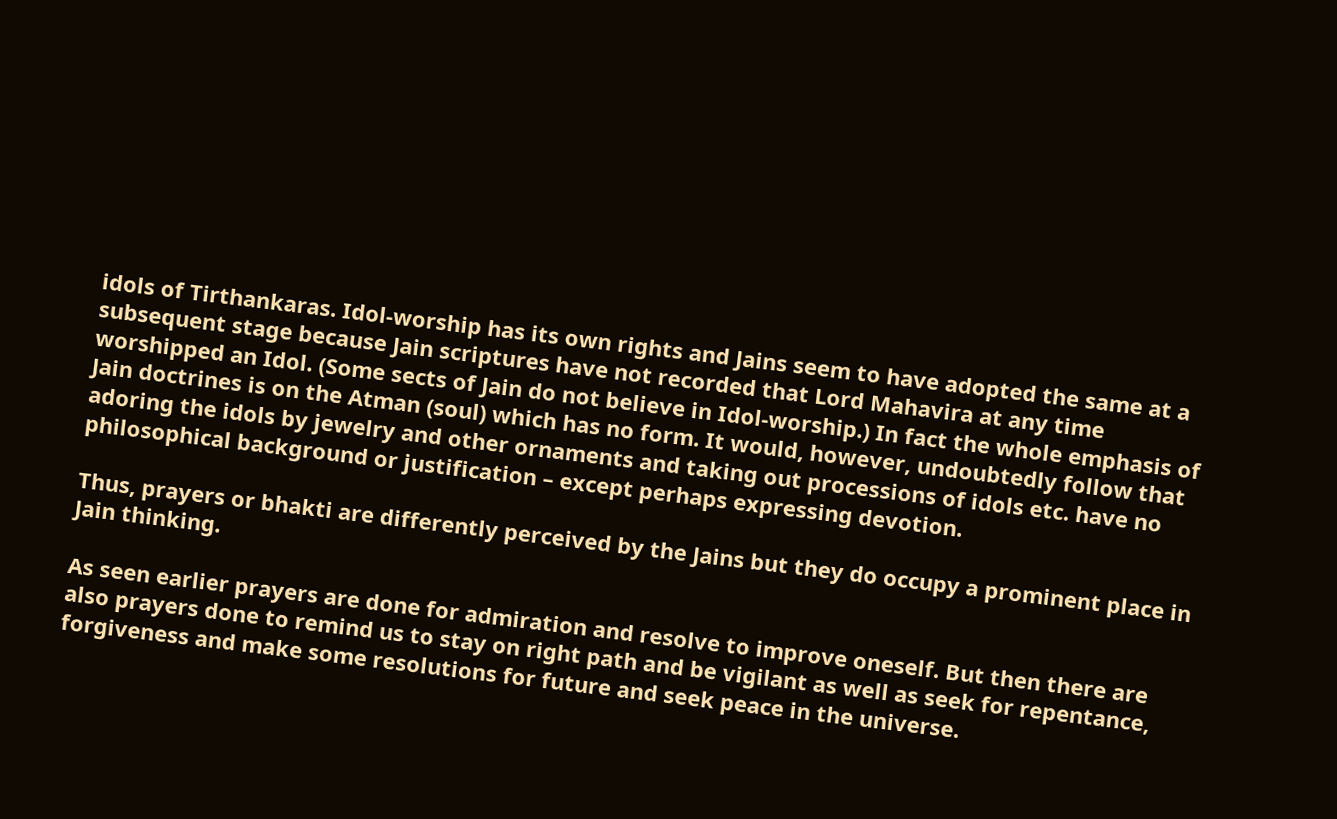idols of Tirthankaras. Idol-worship has its own rights and Jains seem to have adopted the same at a subsequent stage because Jain scriptures have not recorded that Lord Mahavira at any time worshipped an Idol. (Some sects of Jain do not believe in Idol-worship.) In fact the whole emphasis of Jain doctrines is on the Atman (soul) which has no form. It would, however, undoubtedly follow that adoring the idols by jewelry and other ornaments and taking out processions of idols etc. have no philosophical background or justification – except perhaps expressing devotion.

Thus, prayers or bhakti are differently perceived by the Jains but they do occupy a prominent place in Jain thinking.

As seen earlier prayers are done for admiration and resolve to improve oneself. But then there are also prayers done to remind us to stay on right path and be vigilant as well as seek for repentance, forgiveness and make some resolutions for future and seek peace in the universe.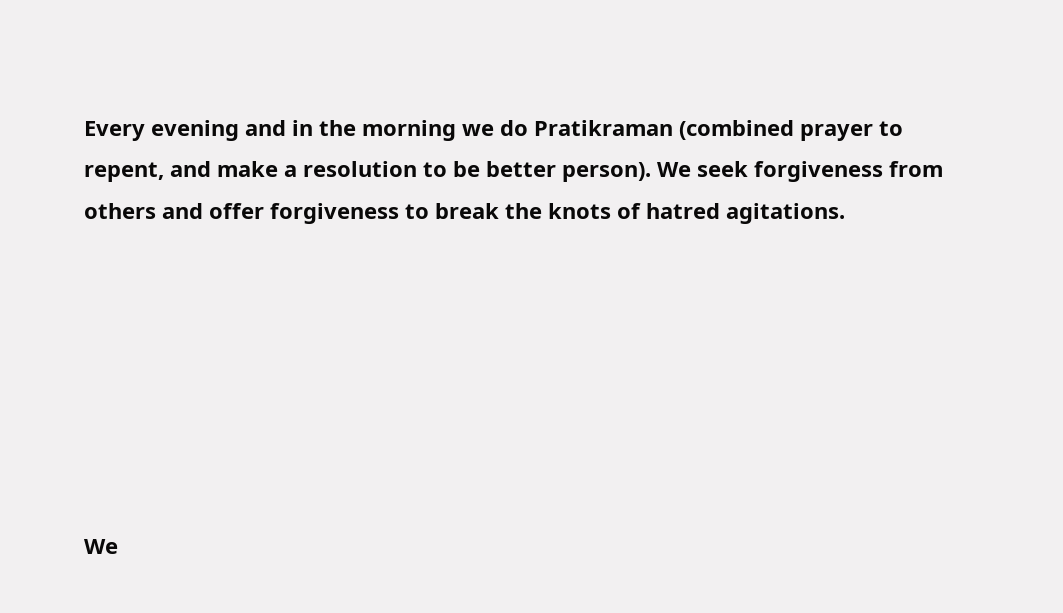Every evening and in the morning we do Pratikraman (combined prayer to repent, and make a resolution to be better person). We seek forgiveness from others and offer forgiveness to break the knots of hatred agitations.







We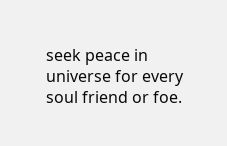seek peace in universe for every soul friend or foe.